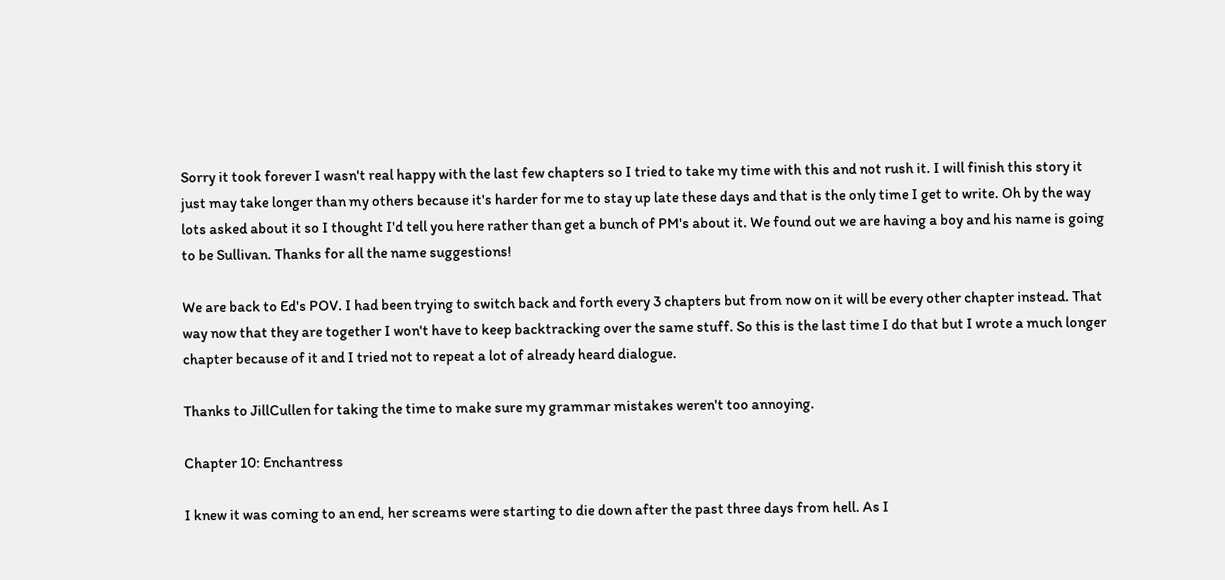Sorry it took forever I wasn't real happy with the last few chapters so I tried to take my time with this and not rush it. I will finish this story it just may take longer than my others because it's harder for me to stay up late these days and that is the only time I get to write. Oh by the way lots asked about it so I thought I'd tell you here rather than get a bunch of PM's about it. We found out we are having a boy and his name is going to be Sullivan. Thanks for all the name suggestions!

We are back to Ed's POV. I had been trying to switch back and forth every 3 chapters but from now on it will be every other chapter instead. That way now that they are together I won't have to keep backtracking over the same stuff. So this is the last time I do that but I wrote a much longer chapter because of it and I tried not to repeat a lot of already heard dialogue.

Thanks to JillCullen for taking the time to make sure my grammar mistakes weren't too annoying.

Chapter 10: Enchantress

I knew it was coming to an end, her screams were starting to die down after the past three days from hell. As I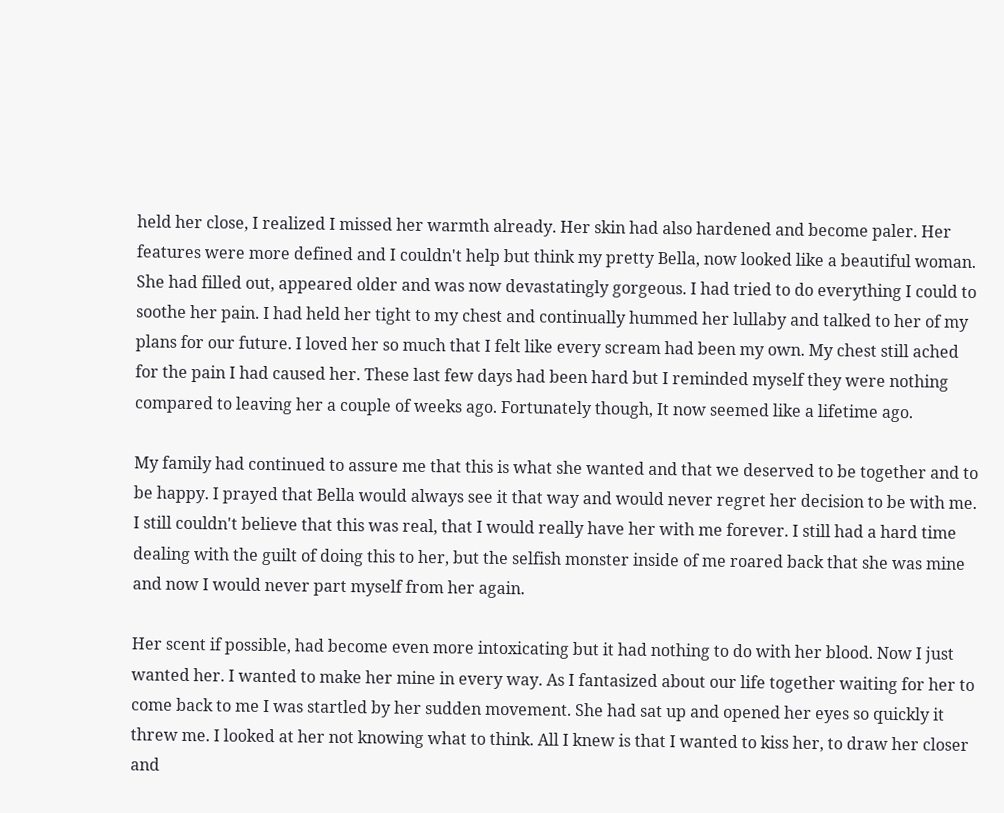held her close, I realized I missed her warmth already. Her skin had also hardened and become paler. Her features were more defined and I couldn't help but think my pretty Bella, now looked like a beautiful woman. She had filled out, appeared older and was now devastatingly gorgeous. I had tried to do everything I could to soothe her pain. I had held her tight to my chest and continually hummed her lullaby and talked to her of my plans for our future. I loved her so much that I felt like every scream had been my own. My chest still ached for the pain I had caused her. These last few days had been hard but I reminded myself they were nothing compared to leaving her a couple of weeks ago. Fortunately though, It now seemed like a lifetime ago.

My family had continued to assure me that this is what she wanted and that we deserved to be together and to be happy. I prayed that Bella would always see it that way and would never regret her decision to be with me. I still couldn't believe that this was real, that I would really have her with me forever. I still had a hard time dealing with the guilt of doing this to her, but the selfish monster inside of me roared back that she was mine and now I would never part myself from her again.

Her scent if possible, had become even more intoxicating but it had nothing to do with her blood. Now I just wanted her. I wanted to make her mine in every way. As I fantasized about our life together waiting for her to come back to me I was startled by her sudden movement. She had sat up and opened her eyes so quickly it threw me. I looked at her not knowing what to think. All I knew is that I wanted to kiss her, to draw her closer and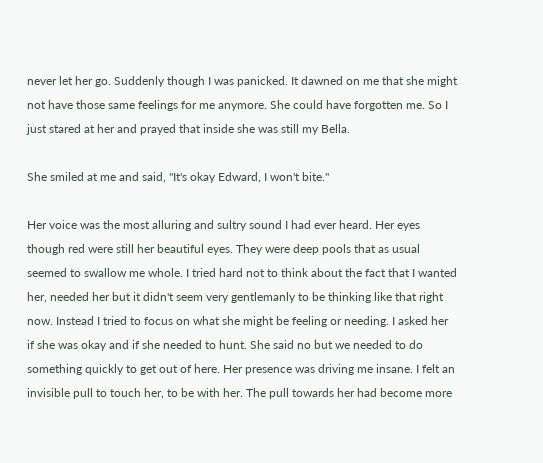never let her go. Suddenly though I was panicked. It dawned on me that she might not have those same feelings for me anymore. She could have forgotten me. So I just stared at her and prayed that inside she was still my Bella.

She smiled at me and said, "It's okay Edward, I won't bite."

Her voice was the most alluring and sultry sound I had ever heard. Her eyes though red were still her beautiful eyes. They were deep pools that as usual seemed to swallow me whole. I tried hard not to think about the fact that I wanted her, needed her but it didn't seem very gentlemanly to be thinking like that right now. Instead I tried to focus on what she might be feeling or needing. I asked her if she was okay and if she needed to hunt. She said no but we needed to do something quickly to get out of here. Her presence was driving me insane. I felt an invisible pull to touch her, to be with her. The pull towards her had become more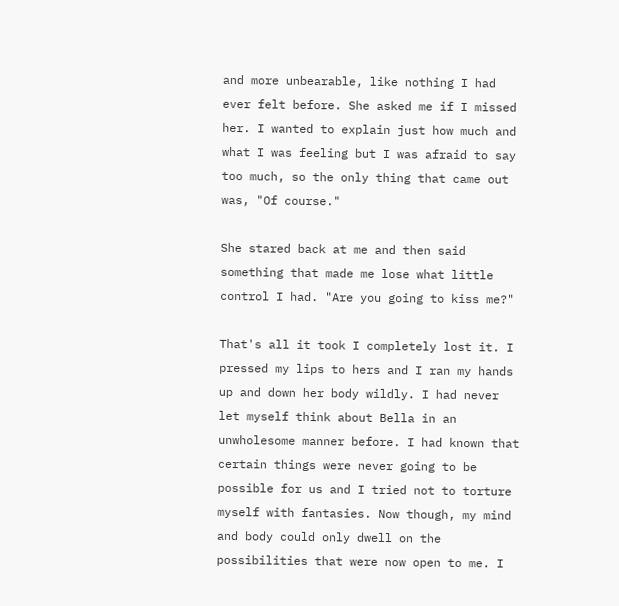and more unbearable, like nothing I had ever felt before. She asked me if I missed her. I wanted to explain just how much and what I was feeling but I was afraid to say too much, so the only thing that came out was, "Of course."

She stared back at me and then said something that made me lose what little control I had. "Are you going to kiss me?"

That's all it took I completely lost it. I pressed my lips to hers and I ran my hands up and down her body wildly. I had never let myself think about Bella in an unwholesome manner before. I had known that certain things were never going to be possible for us and I tried not to torture myself with fantasies. Now though, my mind and body could only dwell on the possibilities that were now open to me. I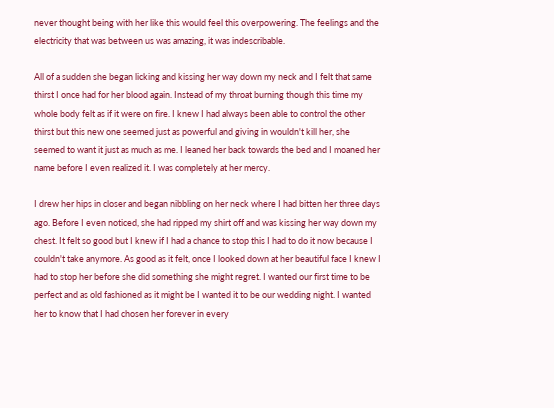never thought being with her like this would feel this overpowering. The feelings and the electricity that was between us was amazing, it was indescribable.

All of a sudden she began licking and kissing her way down my neck and I felt that same thirst I once had for her blood again. Instead of my throat burning though this time my whole body felt as if it were on fire. I knew I had always been able to control the other thirst but this new one seemed just as powerful and giving in wouldn't kill her, she seemed to want it just as much as me. I leaned her back towards the bed and I moaned her name before I even realized it. I was completely at her mercy.

I drew her hips in closer and began nibbling on her neck where I had bitten her three days ago. Before I even noticed, she had ripped my shirt off and was kissing her way down my chest. It felt so good but I knew if I had a chance to stop this I had to do it now because I couldn't take anymore. As good as it felt, once I looked down at her beautiful face I knew I had to stop her before she did something she might regret. I wanted our first time to be perfect and as old fashioned as it might be I wanted it to be our wedding night. I wanted her to know that I had chosen her forever in every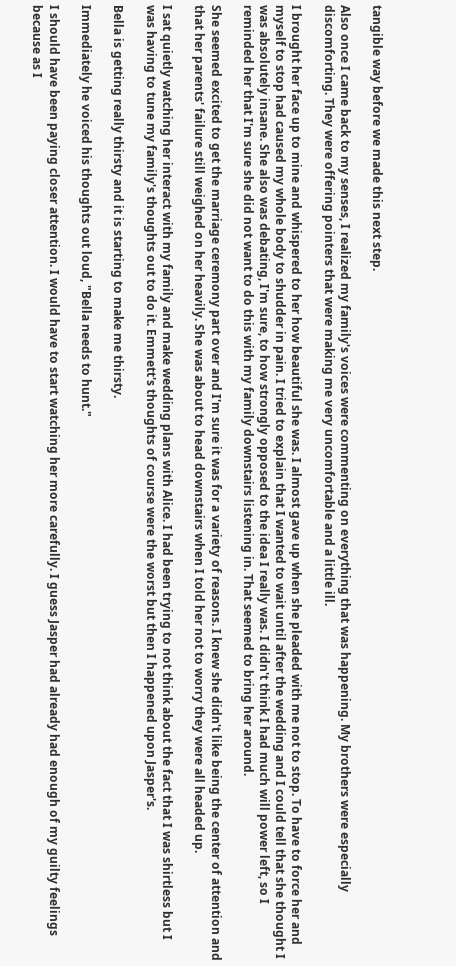tangible way before we made this next step.

Also once I came back to my senses, I realized my family's voices were commenting on everything that was happening. My brothers were especially discomforting. They were offering pointers that were making me very uncomfortable and a little ill.

I brought her face up to mine and whispered to her how beautiful she was. I almost gave up when she pleaded with me not to stop. To have to force her and myself to stop had caused my whole body to shudder in pain. I tried to explain that I wanted to wait until after the wedding and I could tell that she thought I was absolutely insane. She also was debating, I'm sure, to how strongly opposed to the idea I really was. I didn't think I had much will power left, so I reminded her that I'm sure she did not want to do this with my family downstairs listening in. That seemed to bring her around.

She seemed excited to get the marriage ceremony part over and I'm sure it was for a variety of reasons. I knew she didn't like being the center of attention and that her parents' failure still weighed on her heavily. She was about to head downstairs when I told her not to worry they were all headed up.

I sat quietly watching her interact with my family and make wedding plans with Alice. I had been trying to not think about the fact that I was shirtless but I was having to tune my family's thoughts out to do it. Emmett's thoughts of course were the worst but then I happened upon Jasper's.

Bella is getting really thirsty and it is starting to make me thirsty.

Immediately he voiced his thoughts out loud, "Bella needs to hunt."

I should have been paying closer attention. I would have to start watching her more carefully. I guess Jasper had already had enough of my guilty feelings because as I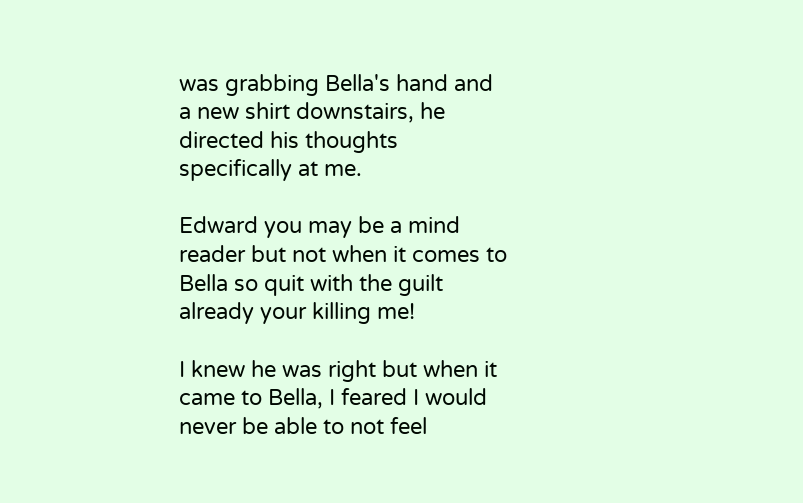was grabbing Bella's hand and a new shirt downstairs, he directed his thoughts specifically at me.

Edward you may be a mind reader but not when it comes to Bella so quit with the guilt already your killing me!

I knew he was right but when it came to Bella, I feared I would never be able to not feel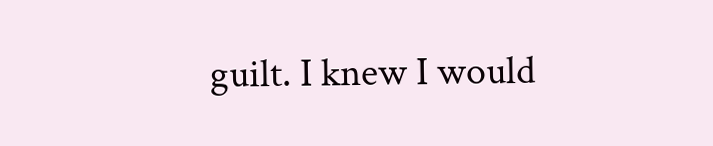guilt. I knew I would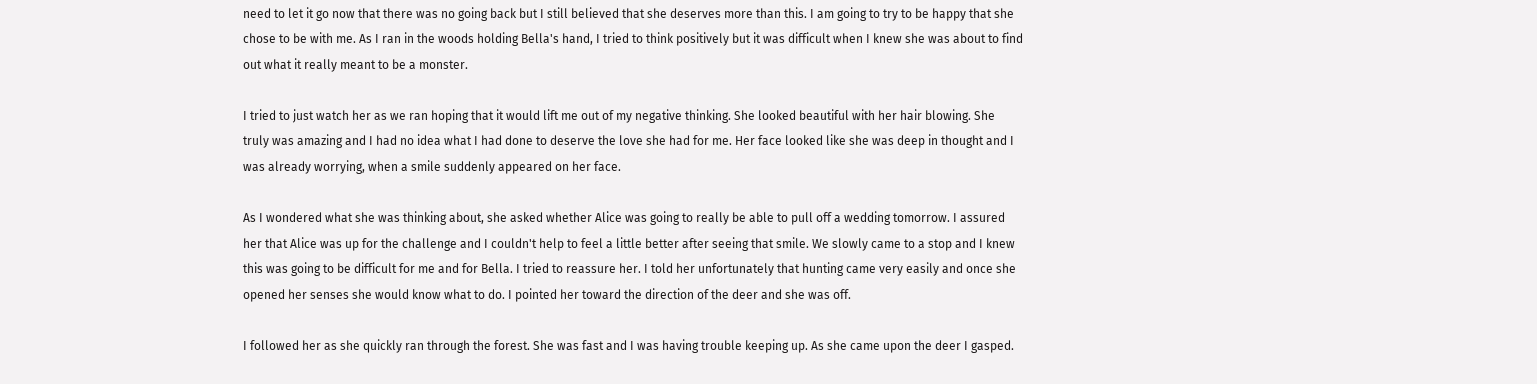need to let it go now that there was no going back but I still believed that she deserves more than this. I am going to try to be happy that she chose to be with me. As I ran in the woods holding Bella's hand, I tried to think positively but it was difficult when I knew she was about to find out what it really meant to be a monster.

I tried to just watch her as we ran hoping that it would lift me out of my negative thinking. She looked beautiful with her hair blowing. She truly was amazing and I had no idea what I had done to deserve the love she had for me. Her face looked like she was deep in thought and I was already worrying, when a smile suddenly appeared on her face.

As I wondered what she was thinking about, she asked whether Alice was going to really be able to pull off a wedding tomorrow. I assured her that Alice was up for the challenge and I couldn't help to feel a little better after seeing that smile. We slowly came to a stop and I knew this was going to be difficult for me and for Bella. I tried to reassure her. I told her unfortunately that hunting came very easily and once she opened her senses she would know what to do. I pointed her toward the direction of the deer and she was off.

I followed her as she quickly ran through the forest. She was fast and I was having trouble keeping up. As she came upon the deer I gasped.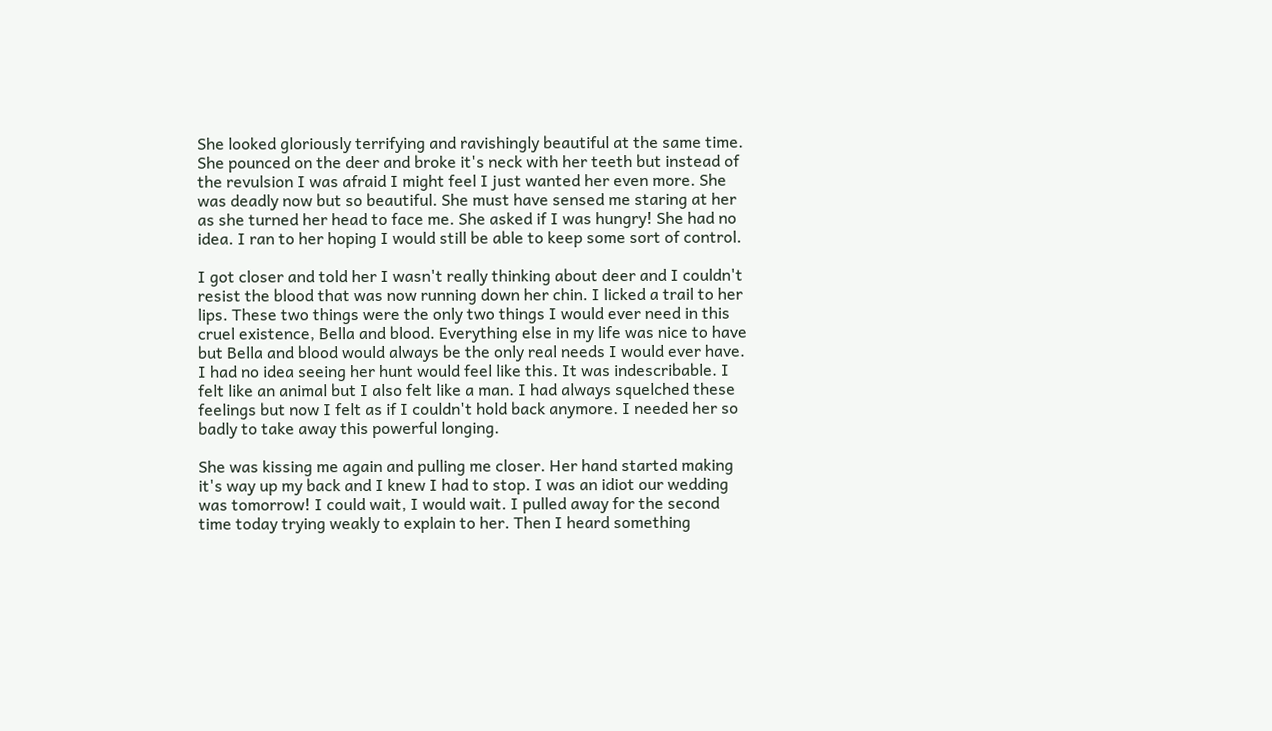She looked gloriously terrifying and ravishingly beautiful at the same time. She pounced on the deer and broke it's neck with her teeth but instead of the revulsion I was afraid I might feel I just wanted her even more. She was deadly now but so beautiful. She must have sensed me staring at her as she turned her head to face me. She asked if I was hungry! She had no idea. I ran to her hoping I would still be able to keep some sort of control.

I got closer and told her I wasn't really thinking about deer and I couldn't resist the blood that was now running down her chin. I licked a trail to her lips. These two things were the only two things I would ever need in this cruel existence, Bella and blood. Everything else in my life was nice to have but Bella and blood would always be the only real needs I would ever have. I had no idea seeing her hunt would feel like this. It was indescribable. I felt like an animal but I also felt like a man. I had always squelched these feelings but now I felt as if I couldn't hold back anymore. I needed her so badly to take away this powerful longing.

She was kissing me again and pulling me closer. Her hand started making it's way up my back and I knew I had to stop. I was an idiot our wedding was tomorrow! I could wait, I would wait. I pulled away for the second time today trying weakly to explain to her. Then I heard something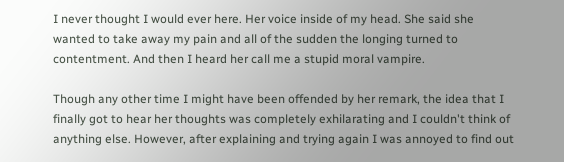I never thought I would ever here. Her voice inside of my head. She said she wanted to take away my pain and all of the sudden the longing turned to contentment. And then I heard her call me a stupid moral vampire.

Though any other time I might have been offended by her remark, the idea that I finally got to hear her thoughts was completely exhilarating and I couldn't think of anything else. However, after explaining and trying again I was annoyed to find out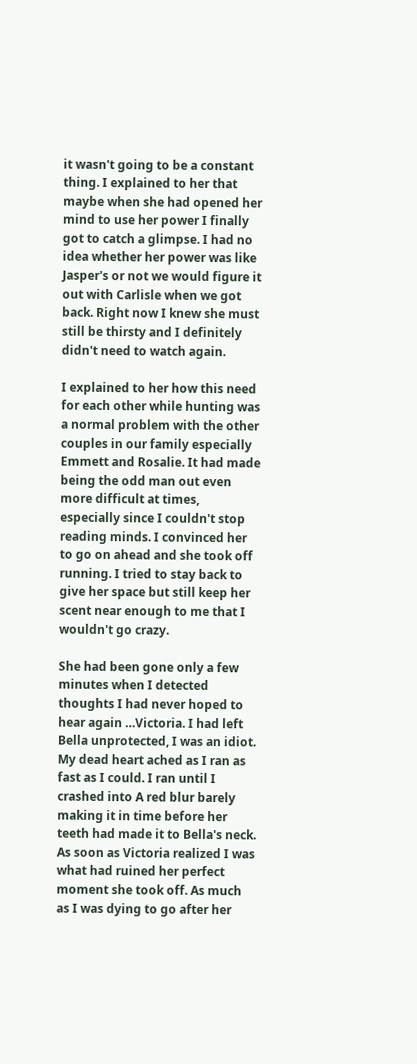it wasn't going to be a constant thing. I explained to her that maybe when she had opened her mind to use her power I finally got to catch a glimpse. I had no idea whether her power was like Jasper's or not we would figure it out with Carlisle when we got back. Right now I knew she must still be thirsty and I definitely didn't need to watch again.

I explained to her how this need for each other while hunting was a normal problem with the other couples in our family especially Emmett and Rosalie. It had made being the odd man out even more difficult at times, especially since I couldn't stop reading minds. I convinced her to go on ahead and she took off running. I tried to stay back to give her space but still keep her scent near enough to me that I wouldn't go crazy.

She had been gone only a few minutes when I detected thoughts I had never hoped to hear again …Victoria. I had left Bella unprotected, I was an idiot. My dead heart ached as I ran as fast as I could. I ran until I crashed into A red blur barely making it in time before her teeth had made it to Bella's neck. As soon as Victoria realized I was what had ruined her perfect moment she took off. As much as I was dying to go after her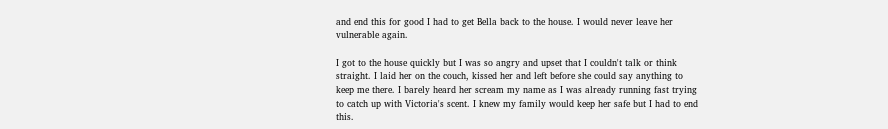and end this for good I had to get Bella back to the house. I would never leave her vulnerable again.

I got to the house quickly but I was so angry and upset that I couldn't talk or think straight. I laid her on the couch, kissed her and left before she could say anything to keep me there. I barely heard her scream my name as I was already running fast trying to catch up with Victoria's scent. I knew my family would keep her safe but I had to end this.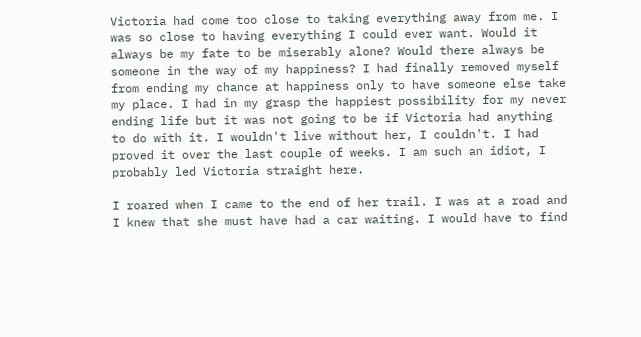Victoria had come too close to taking everything away from me. I was so close to having everything I could ever want. Would it always be my fate to be miserably alone? Would there always be someone in the way of my happiness? I had finally removed myself from ending my chance at happiness only to have someone else take my place. I had in my grasp the happiest possibility for my never ending life but it was not going to be if Victoria had anything to do with it. I wouldn't live without her, I couldn't. I had proved it over the last couple of weeks. I am such an idiot, I probably led Victoria straight here.

I roared when I came to the end of her trail. I was at a road and I knew that she must have had a car waiting. I would have to find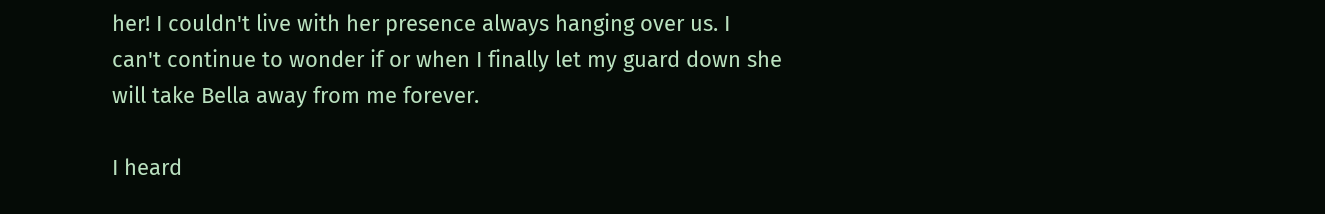her! I couldn't live with her presence always hanging over us. I can't continue to wonder if or when I finally let my guard down she will take Bella away from me forever.

I heard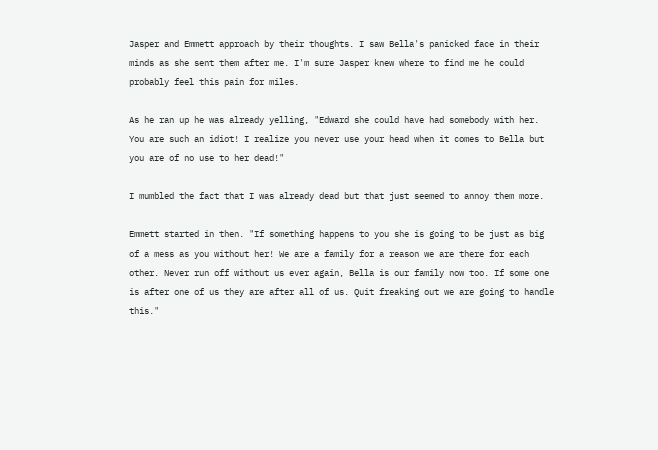Jasper and Emmett approach by their thoughts. I saw Bella's panicked face in their minds as she sent them after me. I'm sure Jasper knew where to find me he could probably feel this pain for miles.

As he ran up he was already yelling, "Edward she could have had somebody with her. You are such an idiot! I realize you never use your head when it comes to Bella but you are of no use to her dead!"

I mumbled the fact that I was already dead but that just seemed to annoy them more.

Emmett started in then. "If something happens to you she is going to be just as big of a mess as you without her! We are a family for a reason we are there for each other. Never run off without us ever again, Bella is our family now too. If some one is after one of us they are after all of us. Quit freaking out we are going to handle this."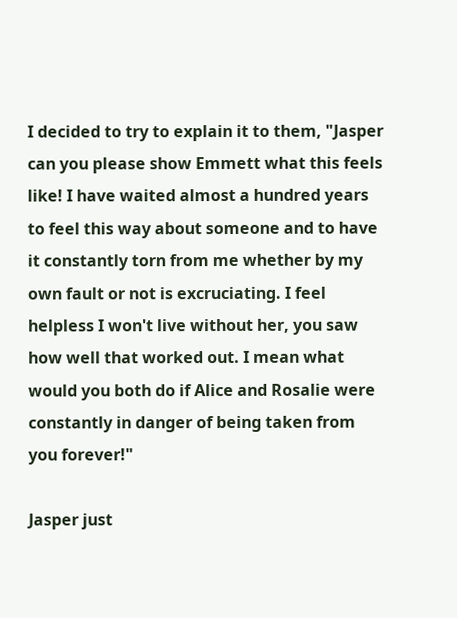I decided to try to explain it to them, "Jasper can you please show Emmett what this feels like! I have waited almost a hundred years to feel this way about someone and to have it constantly torn from me whether by my own fault or not is excruciating. I feel helpless I won't live without her, you saw how well that worked out. I mean what would you both do if Alice and Rosalie were constantly in danger of being taken from you forever!"

Jasper just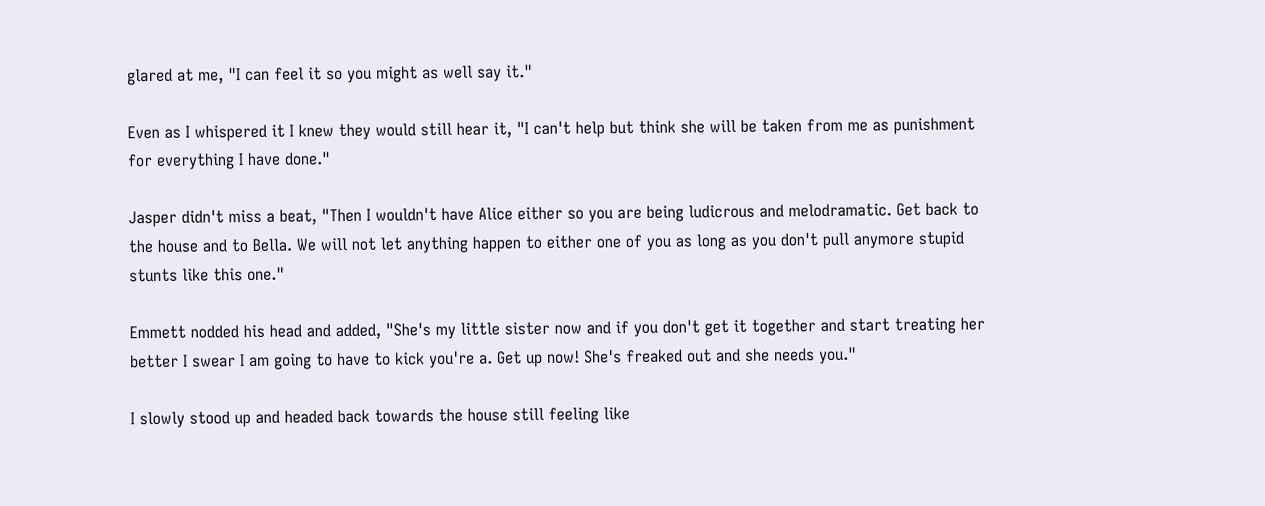glared at me, "I can feel it so you might as well say it."

Even as I whispered it I knew they would still hear it, "I can't help but think she will be taken from me as punishment for everything I have done."

Jasper didn't miss a beat, "Then I wouldn't have Alice either so you are being ludicrous and melodramatic. Get back to the house and to Bella. We will not let anything happen to either one of you as long as you don't pull anymore stupid stunts like this one."

Emmett nodded his head and added, "She's my little sister now and if you don't get it together and start treating her better I swear I am going to have to kick you're a. Get up now! She's freaked out and she needs you."

I slowly stood up and headed back towards the house still feeling like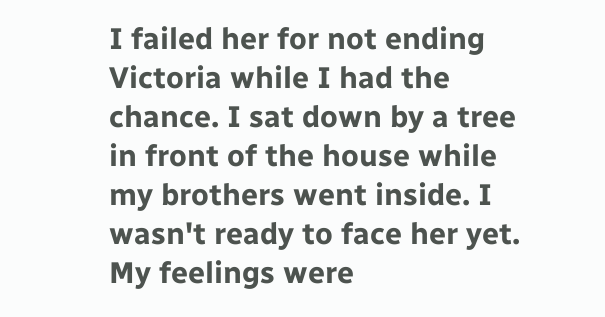I failed her for not ending Victoria while I had the chance. I sat down by a tree in front of the house while my brothers went inside. I wasn't ready to face her yet. My feelings were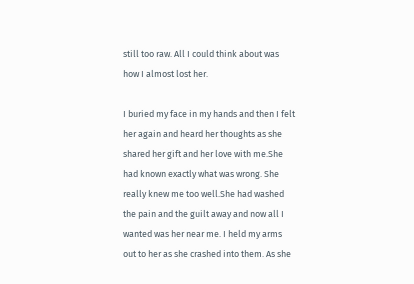still too raw. All I could think about was how I almost lost her.

I buried my face in my hands and then I felt her again and heard her thoughts as she shared her gift and her love with me.She had known exactly what was wrong. She really knew me too well.She had washed the pain and the guilt away and now all I wanted was her near me. I held my arms out to her as she crashed into them. As she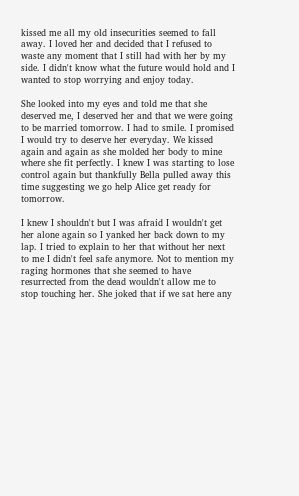kissed me all my old insecurities seemed to fall away. I loved her and decided that I refused to waste any moment that I still had with her by my side. I didn't know what the future would hold and I wanted to stop worrying and enjoy today.

She looked into my eyes and told me that she deserved me, I deserved her and that we were going to be married tomorrow. I had to smile. I promised I would try to deserve her everyday. We kissed again and again as she molded her body to mine where she fit perfectly. I knew I was starting to lose control again but thankfully Bella pulled away this time suggesting we go help Alice get ready for tomorrow.

I knew I shouldn't but I was afraid I wouldn't get her alone again so I yanked her back down to my lap. I tried to explain to her that without her next to me I didn't feel safe anymore. Not to mention my raging hormones that she seemed to have resurrected from the dead wouldn't allow me to stop touching her. She joked that if we sat here any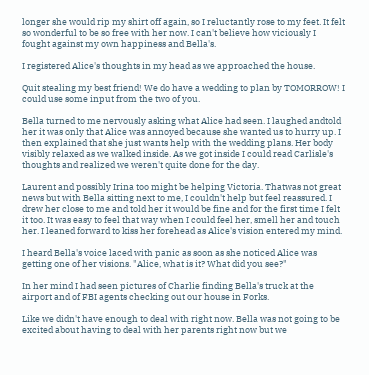longer she would rip my shirt off again, so I reluctantly rose to my feet. It felt so wonderful to be so free with her now. I can't believe how viciously I fought against my own happiness and Bella's.

I registered Alice's thoughts in my head as we approached the house.

Quit stealing my best friend! We do have a wedding to plan by TOMORROW! I could use some input from the two of you.

Bella turned to me nervously asking what Alice had seen. I laughed andtold her it was only that Alice was annoyed because she wanted us to hurry up. I then explained that she just wants help with the wedding plans. Her body visibly relaxed as we walked inside. As we got inside I could read Carlisle's thoughts and realized we weren't quite done for the day.

Laurent and possibly Irina too might be helping Victoria. Thatwas not great news but with Bella sitting next to me, I couldn't help but feel reassured. I drew her close to me and told her it would be fine and for the first time I felt it too. It was easy to feel that way when I could feel her, smell her and touch her. I leaned forward to kiss her forehead as Alice's vision entered my mind.

I heard Bella's voice laced with panic as soon as she noticed Alice was getting one of her visions. "Alice, what is it? What did you see?"

In her mind I had seen pictures of Charlie finding Bella's truck at the airport and of FBI agents checking out our house in Forks.

Like we didn't have enough to deal with right now. Bella was not going to be excited about having to deal with her parents right now but we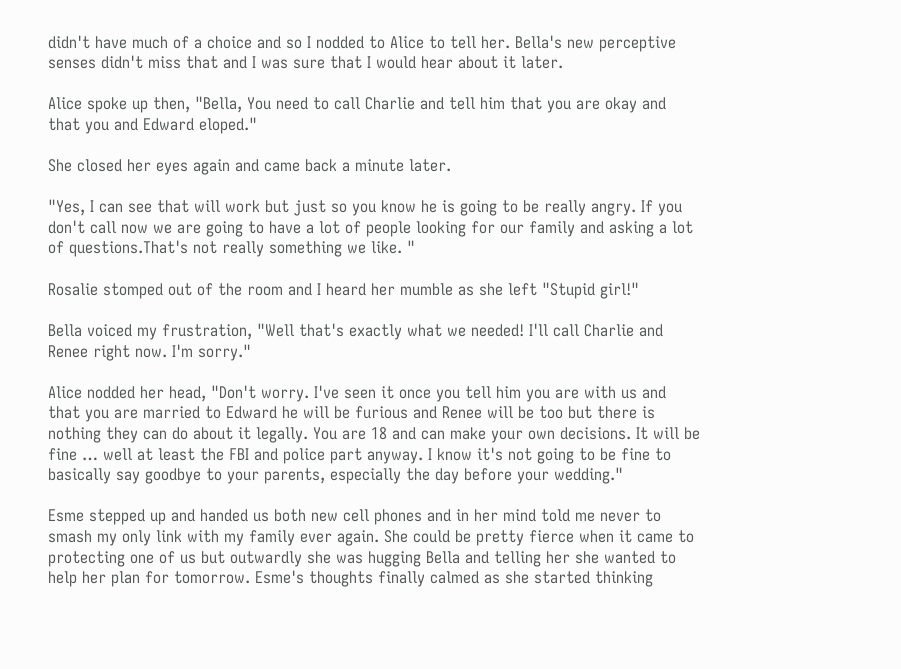didn't have much of a choice and so I nodded to Alice to tell her. Bella's new perceptive senses didn't miss that and I was sure that I would hear about it later.

Alice spoke up then, "Bella, You need to call Charlie and tell him that you are okay and that you and Edward eloped."

She closed her eyes again and came back a minute later.

"Yes, I can see that will work but just so you know he is going to be really angry. If you don't call now we are going to have a lot of people looking for our family and asking a lot of questions.That's not really something we like. "

Rosalie stomped out of the room and I heard her mumble as she left "Stupid girl!"

Bella voiced my frustration, "Well that's exactly what we needed! I'll call Charlie and Renee right now. I'm sorry."

Alice nodded her head, "Don't worry. I've seen it once you tell him you are with us and that you are married to Edward he will be furious and Renee will be too but there is nothing they can do about it legally. You are 18 and can make your own decisions. It will be fine … well at least the FBI and police part anyway. I know it's not going to be fine to basically say goodbye to your parents, especially the day before your wedding."

Esme stepped up and handed us both new cell phones and in her mind told me never to smash my only link with my family ever again. She could be pretty fierce when it came to protecting one of us but outwardly she was hugging Bella and telling her she wanted to help her plan for tomorrow. Esme's thoughts finally calmed as she started thinking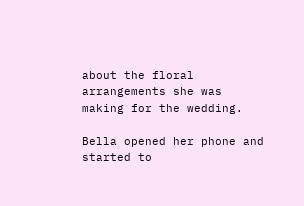about the floral arrangements she was making for the wedding.

Bella opened her phone and started to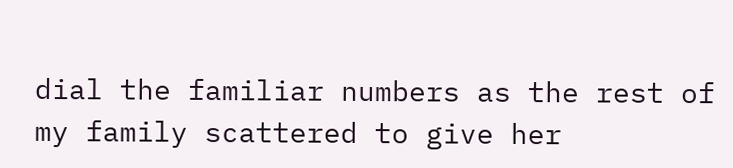dial the familiar numbers as the rest of my family scattered to give her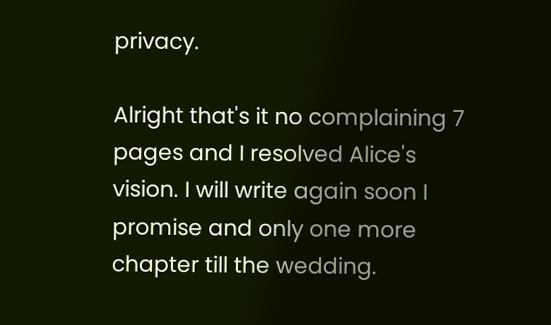privacy.

Alright that's it no complaining 7 pages and I resolved Alice's vision. I will write again soon I promise and only one more chapter till the wedding.